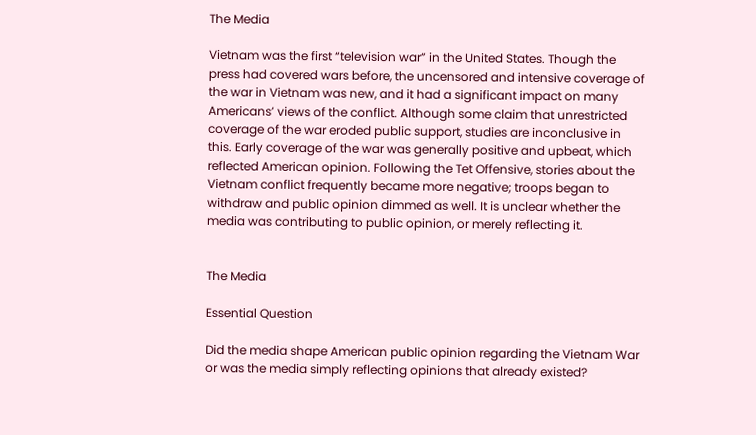The Media

Vietnam was the first “television war” in the United States. Though the press had covered wars before, the uncensored and intensive coverage of the war in Vietnam was new, and it had a significant impact on many Americans’ views of the conflict. Although some claim that unrestricted coverage of the war eroded public support, studies are inconclusive in this. Early coverage of the war was generally positive and upbeat, which reflected American opinion. Following the Tet Offensive, stories about the Vietnam conflict frequently became more negative; troops began to withdraw and public opinion dimmed as well. It is unclear whether the media was contributing to public opinion, or merely reflecting it.


The Media

Essential Question

Did the media shape American public opinion regarding the Vietnam War or was the media simply reflecting opinions that already existed?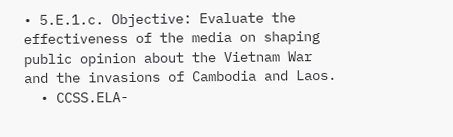• 5.E.1.c. Objective: Evaluate the effectiveness of the media on shaping public opinion about the Vietnam War and the invasions of Cambodia and Laos.
  • CCSS.ELA-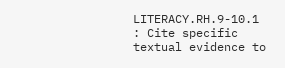LITERACY.RH.9-10.1 : Cite specific textual evidence to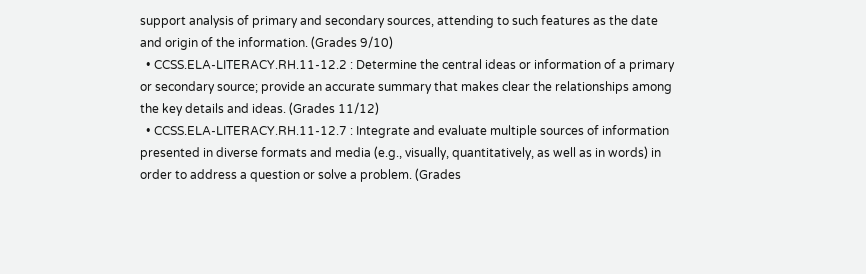support analysis of primary and secondary sources, attending to such features as the date and origin of the information. (Grades 9/10)
  • CCSS.ELA-LITERACY.RH.11-12.2 : Determine the central ideas or information of a primary or secondary source; provide an accurate summary that makes clear the relationships among the key details and ideas. (Grades 11/12)
  • CCSS.ELA-LITERACY.RH.11-12.7 : Integrate and evaluate multiple sources of information presented in diverse formats and media (e.g., visually, quantitatively, as well as in words) in order to address a question or solve a problem. (Grades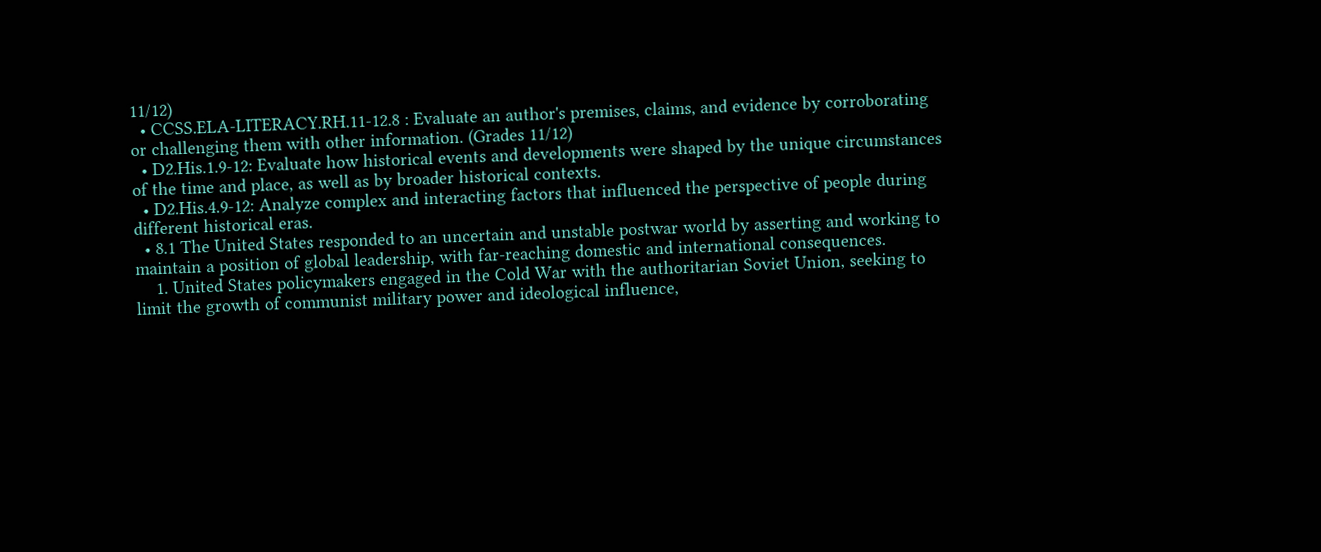11/12)
  • CCSS.ELA-LITERACY.RH.11-12.8 : Evaluate an author's premises, claims, and evidence by corroborating or challenging them with other information. (Grades 11/12)
  • D2.His.1.9-12: Evaluate how historical events and developments were shaped by the unique circumstances of the time and place, as well as by broader historical contexts.
  • D2.His.4.9-12: Analyze complex and interacting factors that influenced the perspective of people during different historical eras.
  • 8.1 The United States responded to an uncertain and unstable postwar world by asserting and working to maintain a position of global leadership, with far-reaching domestic and international consequences.
    1. United States policymakers engaged in the Cold War with the authoritarian Soviet Union, seeking to limit the growth of communist military power and ideological influence,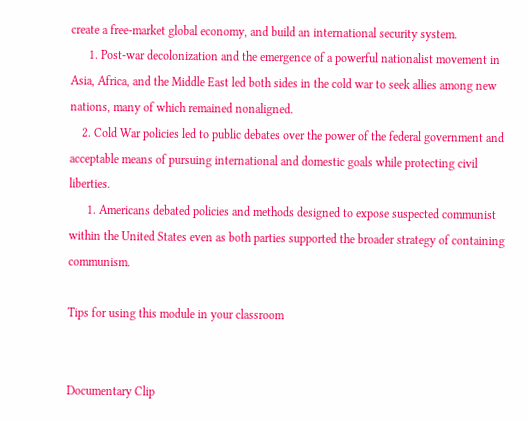create a free-market global economy, and build an international security system.
      1. Post-war decolonization and the emergence of a powerful nationalist movement in Asia, Africa, and the Middle East led both sides in the cold war to seek allies among new nations, many of which remained nonaligned.
    2. Cold War policies led to public debates over the power of the federal government and acceptable means of pursuing international and domestic goals while protecting civil liberties.
      1. Americans debated policies and methods designed to expose suspected communist within the United States even as both parties supported the broader strategy of containing communism.

Tips for using this module in your classroom


Documentary Clip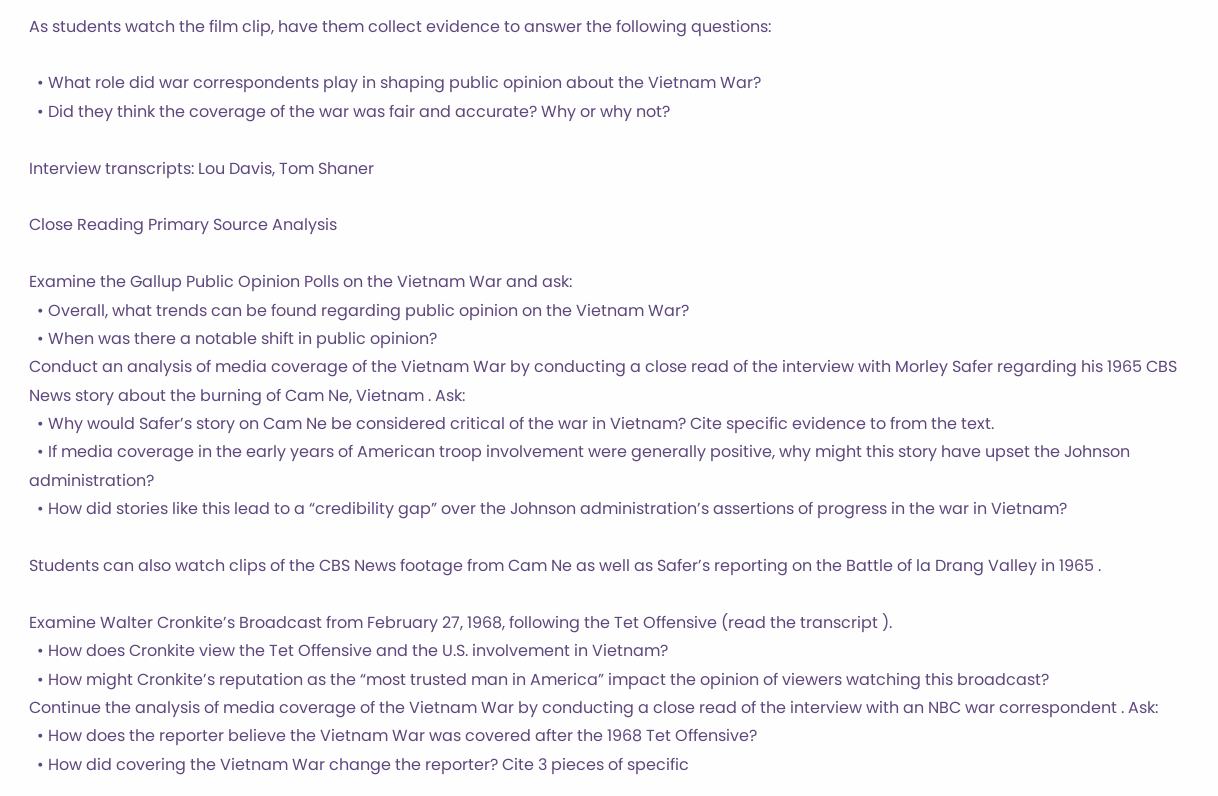As students watch the film clip, have them collect evidence to answer the following questions:

  • What role did war correspondents play in shaping public opinion about the Vietnam War?
  • Did they think the coverage of the war was fair and accurate? Why or why not?

Interview transcripts: Lou Davis, Tom Shaner

Close Reading Primary Source Analysis

Examine the Gallup Public Opinion Polls on the Vietnam War and ask:
  • Overall, what trends can be found regarding public opinion on the Vietnam War?
  • When was there a notable shift in public opinion?
Conduct an analysis of media coverage of the Vietnam War by conducting a close read of the interview with Morley Safer regarding his 1965 CBS News story about the burning of Cam Ne, Vietnam . Ask:
  • Why would Safer’s story on Cam Ne be considered critical of the war in Vietnam? Cite specific evidence to from the text.
  • If media coverage in the early years of American troop involvement were generally positive, why might this story have upset the Johnson administration?
  • How did stories like this lead to a “credibility gap” over the Johnson administration’s assertions of progress in the war in Vietnam?

Students can also watch clips of the CBS News footage from Cam Ne as well as Safer’s reporting on the Battle of la Drang Valley in 1965 .

Examine Walter Cronkite’s Broadcast from February 27, 1968, following the Tet Offensive (read the transcript ).
  • How does Cronkite view the Tet Offensive and the U.S. involvement in Vietnam?
  • How might Cronkite’s reputation as the “most trusted man in America” impact the opinion of viewers watching this broadcast?
Continue the analysis of media coverage of the Vietnam War by conducting a close read of the interview with an NBC war correspondent . Ask:
  • How does the reporter believe the Vietnam War was covered after the 1968 Tet Offensive?
  • How did covering the Vietnam War change the reporter? Cite 3 pieces of specific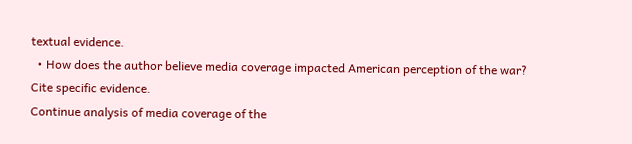textual evidence.
  • How does the author believe media coverage impacted American perception of the war? Cite specific evidence.
Continue analysis of media coverage of the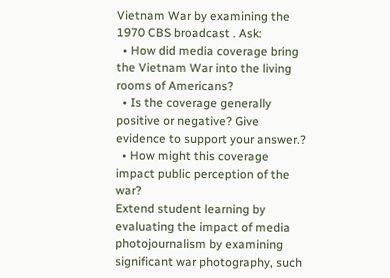Vietnam War by examining the 1970 CBS broadcast . Ask:
  • How did media coverage bring the Vietnam War into the living rooms of Americans?
  • Is the coverage generally positive or negative? Give evidence to support your answer.?
  • How might this coverage impact public perception of the war?
Extend student learning by evaluating the impact of media photojournalism by examining significant war photography, such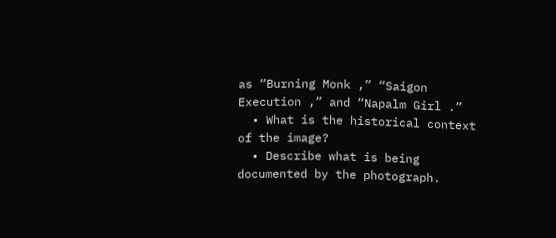as “Burning Monk ,” “Saigon Execution ,” and “Napalm Girl .”
  • What is the historical context of the image?
  • Describe what is being documented by the photograph.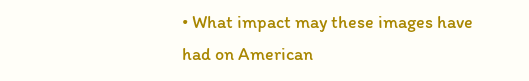• What impact may these images have had on American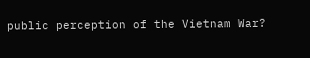public perception of the Vietnam War?